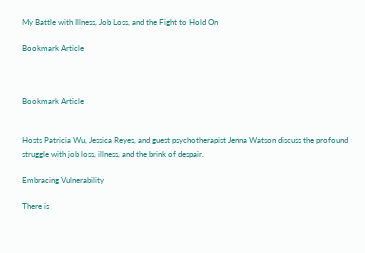My Battle with Illness, Job Loss, and the Fight to Hold On

Bookmark Article



Bookmark Article


Hosts Patricia Wu, Jessica Reyes, and guest psychotherapist Jenna Watson discuss the profound struggle with job loss, illness, and the brink of despair.

Embracing Vulnerability

There is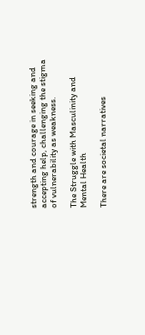strength and courage in seeking and accepting help, challenging the stigma of vulnerability as weakness.

The Struggle with Masculinity and Mental Health

There are societal narratives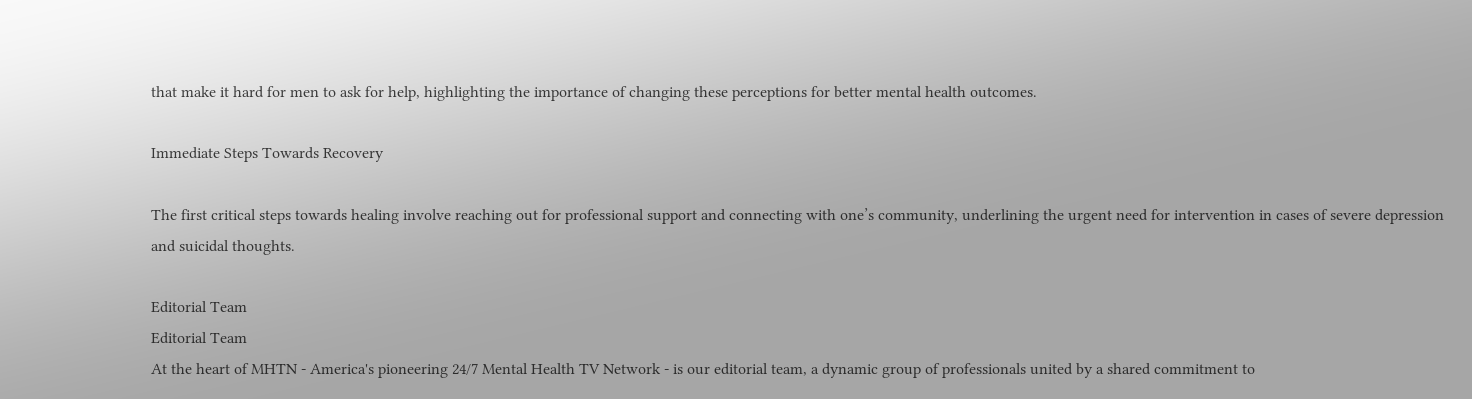that make it hard for men to ask for help, highlighting the importance of changing these perceptions for better mental health outcomes.

Immediate Steps Towards Recovery

The first critical steps towards healing involve reaching out for professional support and connecting with one’s community, underlining the urgent need for intervention in cases of severe depression and suicidal thoughts.

Editorial Team
Editorial Team
At the heart of MHTN - America's pioneering 24/7 Mental Health TV Network - is our editorial team, a dynamic group of professionals united by a shared commitment to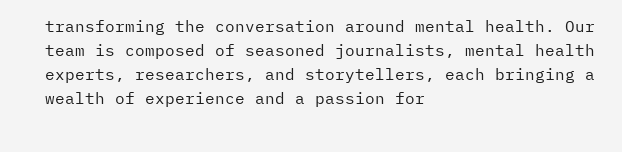transforming the conversation around mental health. Our team is composed of seasoned journalists, mental health experts, researchers, and storytellers, each bringing a wealth of experience and a passion for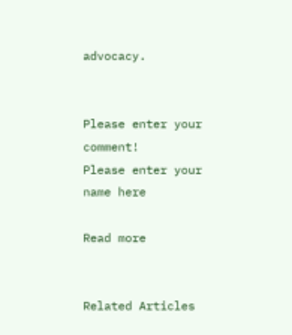advocacy.


Please enter your comment!
Please enter your name here

Read more


Related Articles